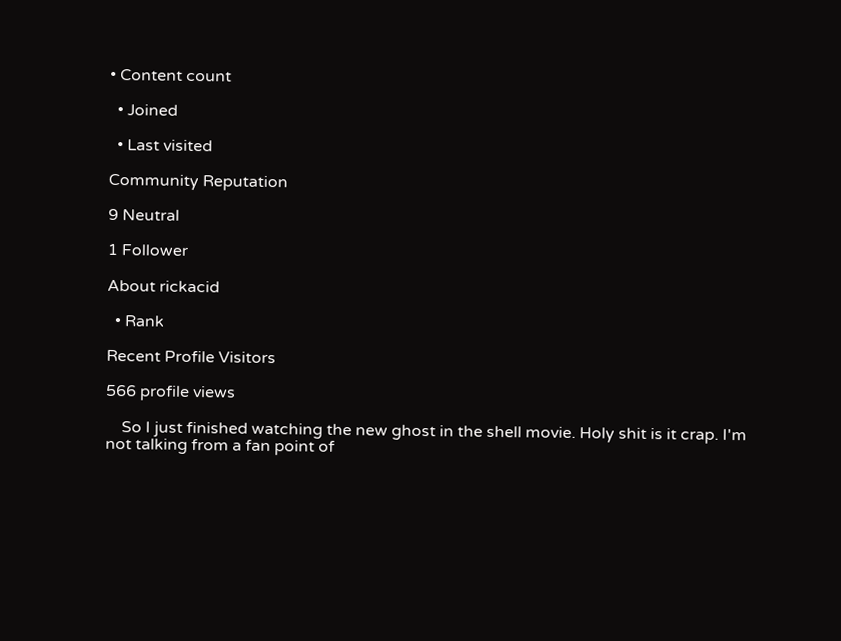• Content count

  • Joined

  • Last visited

Community Reputation

9 Neutral

1 Follower

About rickacid

  • Rank

Recent Profile Visitors

566 profile views

    So I just finished watching the new ghost in the shell movie. Holy shit is it crap. I'm not talking from a fan point of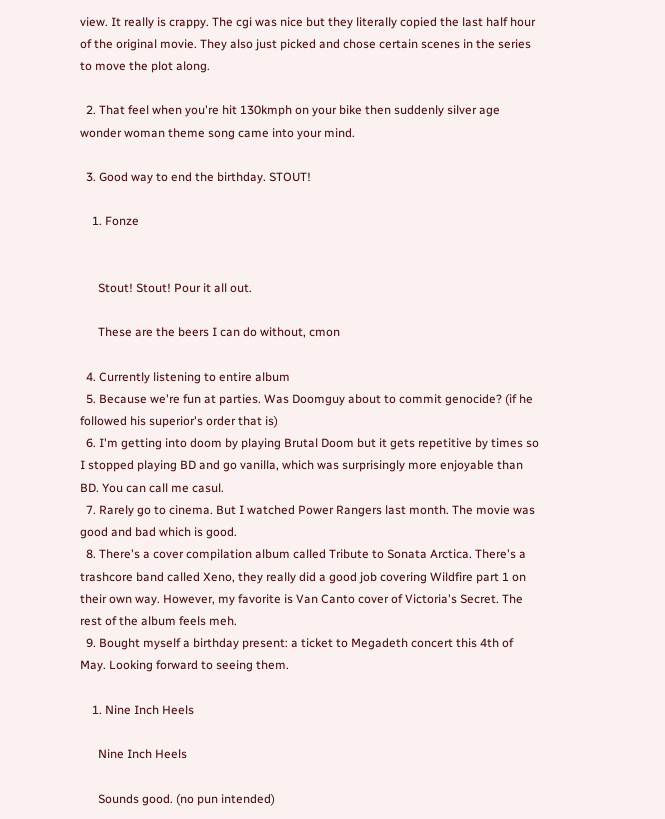view. It really is crappy. The cgi was nice but they literally copied the last half hour of the original movie. They also just picked and chose certain scenes in the series to move the plot along.

  2. That feel when you're hit 130kmph on your bike then suddenly silver age wonder woman theme song came into your mind.

  3. Good way to end the birthday. STOUT!

    1. Fonze


      Stout! Stout! Pour it all out.

      These are the beers I can do without, cmon

  4. Currently listening to entire album
  5. Because we're fun at parties. Was Doomguy about to commit genocide? (if he followed his superior's order that is)
  6. I'm getting into doom by playing Brutal Doom but it gets repetitive by times so I stopped playing BD and go vanilla, which was surprisingly more enjoyable than BD. You can call me casul.
  7. Rarely go to cinema. But I watched Power Rangers last month. The movie was good and bad which is good.
  8. There's a cover compilation album called Tribute to Sonata Arctica. There's a trashcore band called Xeno, they really did a good job covering Wildfire part 1 on their own way. However, my favorite is Van Canto cover of Victoria's Secret. The rest of the album feels meh.
  9. Bought myself a birthday present: a ticket to Megadeth concert this 4th of May. Looking forward to seeing them.

    1. Nine Inch Heels

      Nine Inch Heels

      Sounds good. (no pun intended)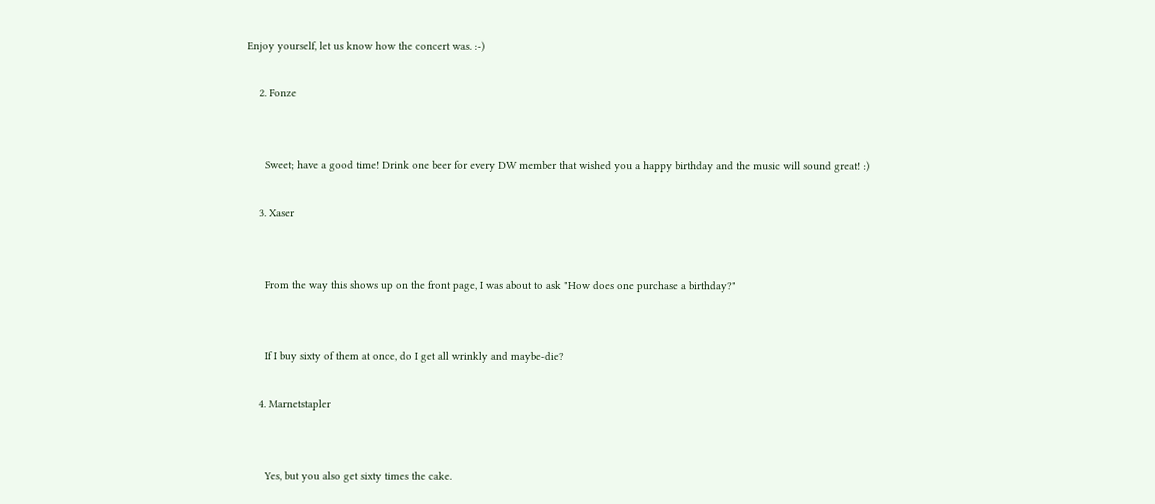Enjoy yourself, let us know how the concert was. :-)

    2. Fonze


      Sweet; have a good time! Drink one beer for every DW member that wished you a happy birthday and the music will sound great! :)

    3. Xaser


      From the way this shows up on the front page, I was about to ask "How does one purchase a birthday?"


      If I buy sixty of them at once, do I get all wrinkly and maybe-die?

    4. Marnetstapler


      Yes, but you also get sixty times the cake.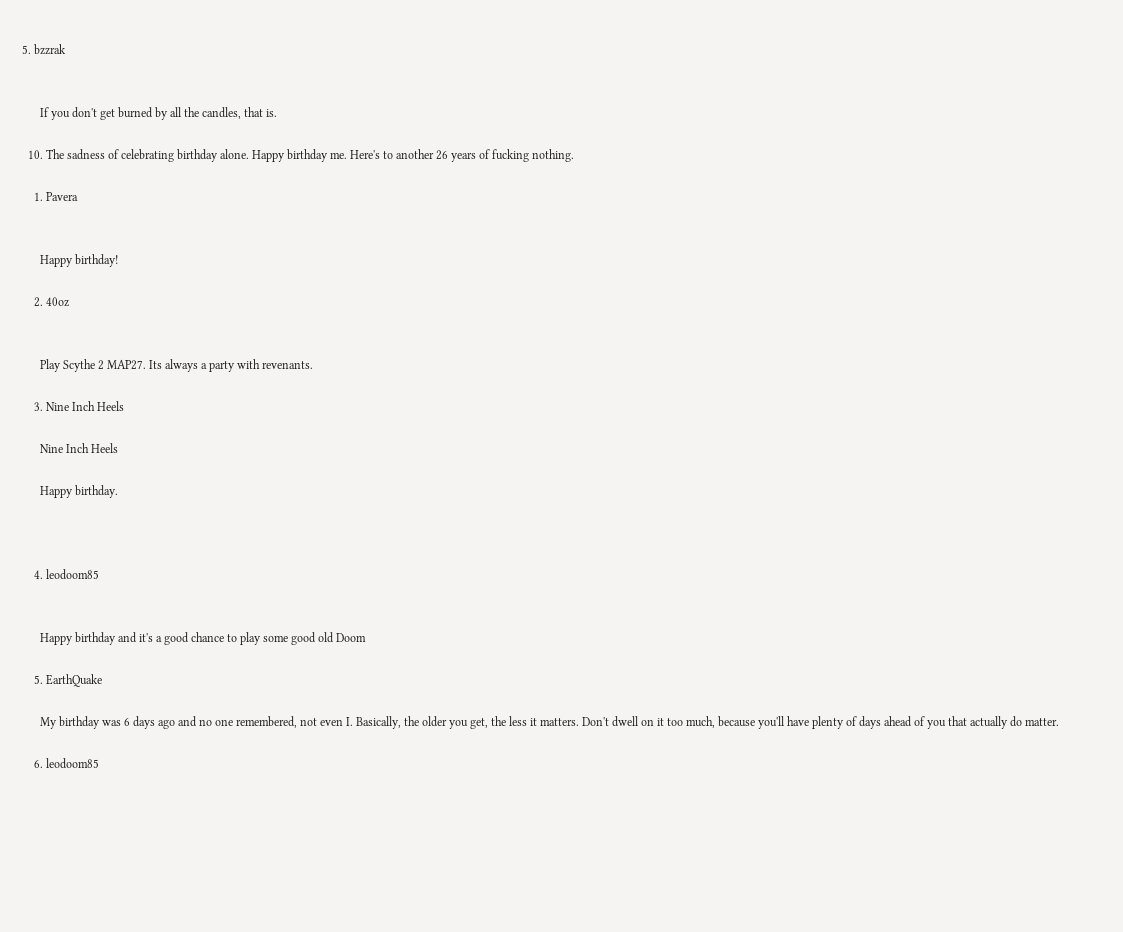5. bzzrak


      If you don't get burned by all the candles, that is.

  10. The sadness of celebrating birthday alone. Happy birthday me. Here's to another 26 years of fucking nothing.

    1. Pavera


      Happy birthday!

    2. 40oz


      Play Scythe 2 MAP27. Its always a party with revenants.

    3. Nine Inch Heels

      Nine Inch Heels

      Happy birthday.



    4. leodoom85


      Happy birthday and it's a good chance to play some good old Doom

    5. EarthQuake

      My birthday was 6 days ago and no one remembered, not even I. Basically, the older you get, the less it matters. Don't dwell on it too much, because you'll have plenty of days ahead of you that actually do matter.

    6. leodoom85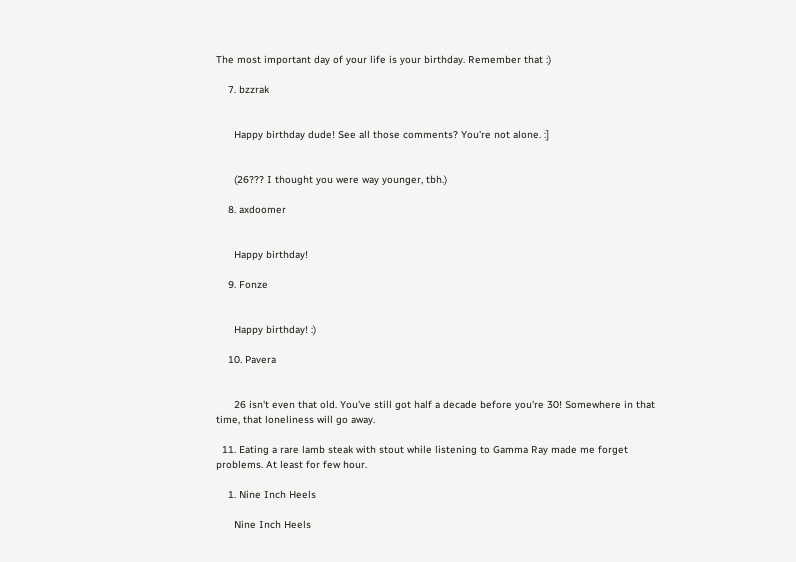The most important day of your life is your birthday. Remember that :)

    7. bzzrak


      Happy birthday dude! See all those comments? You're not alone. :]


      (26??? I thought you were way younger, tbh.)

    8. axdoomer


      Happy birthday!

    9. Fonze


      Happy birthday! :)

    10. Pavera


      26 isn't even that old. You've still got half a decade before you're 30! Somewhere in that time, that loneliness will go away.

  11. Eating a rare lamb steak with stout while listening to Gamma Ray made me forget problems. At least for few hour.

    1. Nine Inch Heels

      Nine Inch Heels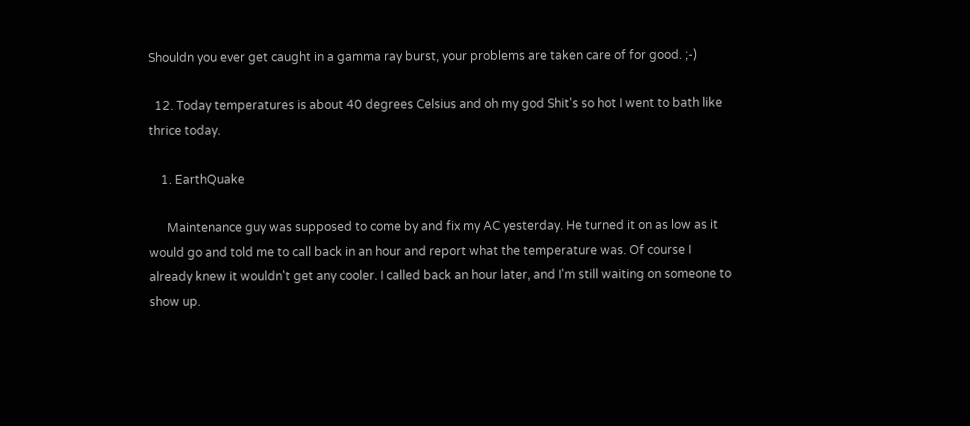Shouldn you ever get caught in a gamma ray burst, your problems are taken care of for good. ;-)

  12. Today temperatures is about 40 degrees Celsius and oh my god Shit's so hot I went to bath like thrice today.

    1. EarthQuake

      Maintenance guy was supposed to come by and fix my AC yesterday. He turned it on as low as it would go and told me to call back in an hour and report what the temperature was. Of course I already knew it wouldn't get any cooler. I called back an hour later, and I'm still waiting on someone to show up.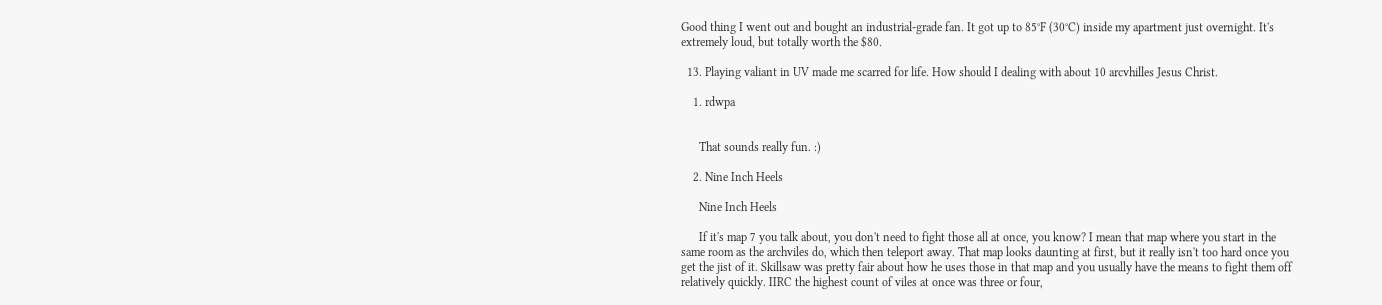Good thing I went out and bought an industrial-grade fan. It got up to 85°F (30°C) inside my apartment just overnight. It's extremely loud, but totally worth the $80.

  13. Playing valiant in UV made me scarred for life. How should I dealing with about 10 arcvhilles Jesus Christ.

    1. rdwpa


      That sounds really fun. :)

    2. Nine Inch Heels

      Nine Inch Heels

      If it's map 7 you talk about, you don't need to fight those all at once, you know? I mean that map where you start in the same room as the archviles do, which then teleport away. That map looks daunting at first, but it really isn't too hard once you get the jist of it. Skillsaw was pretty fair about how he uses those in that map and you usually have the means to fight them off relatively quickly. IIRC the highest count of viles at once was three or four,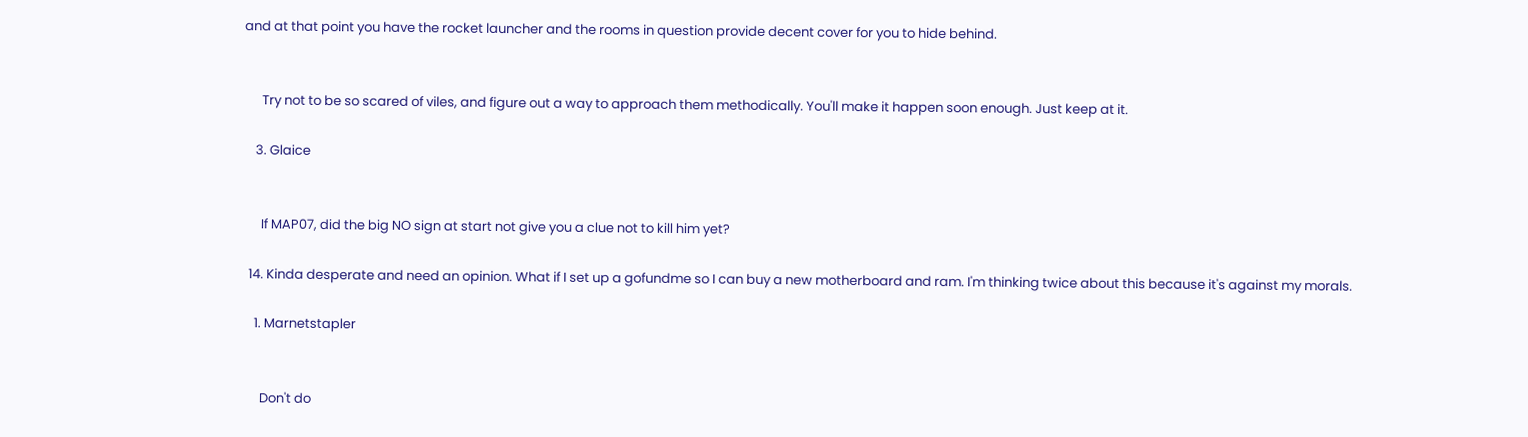and at that point you have the rocket launcher and the rooms in question provide decent cover for you to hide behind.


      Try not to be so scared of viles, and figure out a way to approach them methodically. You'll make it happen soon enough. Just keep at it.

    3. Glaice


      If MAP07, did the big NO sign at start not give you a clue not to kill him yet?

  14. Kinda desperate and need an opinion. What if I set up a gofundme so I can buy a new motherboard and ram. I'm thinking twice about this because it's against my morals.

    1. Marnetstapler


      Don't do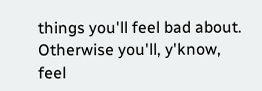things you'll feel bad about. Otherwise you'll, y'know, feel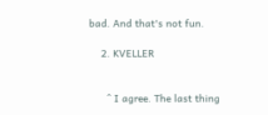bad. And that's not fun.

    2. KVELLER


      ^ I agree. The last thing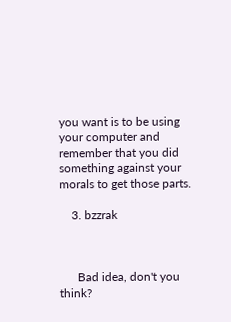you want is to be using your computer and remember that you did something against your morals to get those parts.

    3. bzzrak



      Bad idea, don't you think?